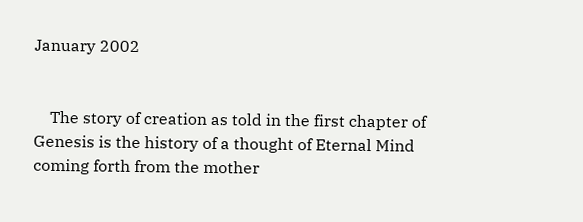January 2002


    The story of creation as told in the first chapter of Genesis is the history of a thought of Eternal Mind coming forth from the mother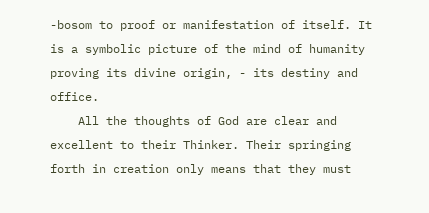-bosom to proof or manifestation of itself. It is a symbolic picture of the mind of humanity proving its divine origin, - its destiny and office.
    All the thoughts of God are clear and excellent to their Thinker. Their springing forth in creation only means that they must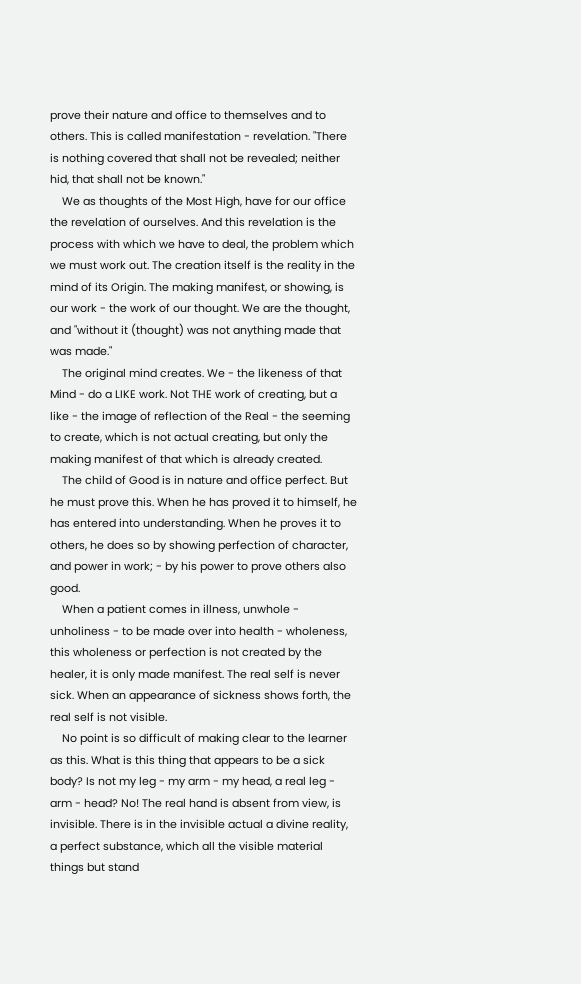prove their nature and office to themselves and to others. This is called manifestation - revelation. "There is nothing covered that shall not be revealed; neither hid, that shall not be known."
    We as thoughts of the Most High, have for our office the revelation of ourselves. And this revelation is the process with which we have to deal, the problem which we must work out. The creation itself is the reality in the mind of its Origin. The making manifest, or showing, is our work - the work of our thought. We are the thought, and "without it (thought) was not anything made that was made."
    The original mind creates. We - the likeness of that Mind - do a LIKE work. Not THE work of creating, but a like - the image of reflection of the Real - the seeming to create, which is not actual creating, but only the making manifest of that which is already created.
    The child of Good is in nature and office perfect. But he must prove this. When he has proved it to himself, he has entered into understanding. When he proves it to others, he does so by showing perfection of character, and power in work; - by his power to prove others also good.
    When a patient comes in illness, unwhole - unholiness - to be made over into health - wholeness, this wholeness or perfection is not created by the healer, it is only made manifest. The real self is never sick. When an appearance of sickness shows forth, the real self is not visible.
    No point is so difficult of making clear to the learner as this. What is this thing that appears to be a sick body? Is not my leg - my arm - my head, a real leg - arm - head? No! The real hand is absent from view, is invisible. There is in the invisible actual a divine reality, a perfect substance, which all the visible material things but stand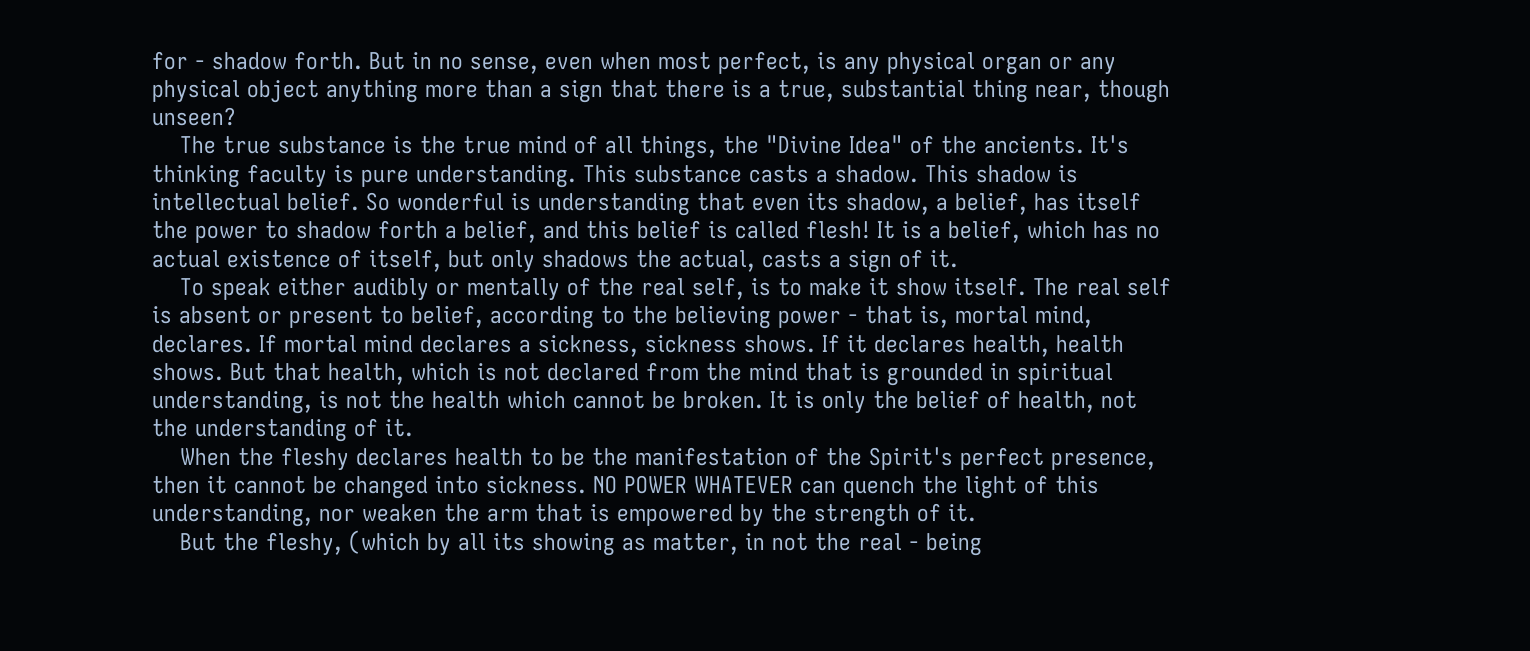for - shadow forth. But in no sense, even when most perfect, is any physical organ or any physical object anything more than a sign that there is a true, substantial thing near, though unseen?
    The true substance is the true mind of all things, the "Divine Idea" of the ancients. It's thinking faculty is pure understanding. This substance casts a shadow. This shadow is intellectual belief. So wonderful is understanding that even its shadow, a belief, has itself the power to shadow forth a belief, and this belief is called flesh! It is a belief, which has no actual existence of itself, but only shadows the actual, casts a sign of it.
    To speak either audibly or mentally of the real self, is to make it show itself. The real self is absent or present to belief, according to the believing power - that is, mortal mind, declares. If mortal mind declares a sickness, sickness shows. If it declares health, health shows. But that health, which is not declared from the mind that is grounded in spiritual understanding, is not the health which cannot be broken. It is only the belief of health, not the understanding of it.
    When the fleshy declares health to be the manifestation of the Spirit's perfect presence, then it cannot be changed into sickness. NO POWER WHATEVER can quench the light of this understanding, nor weaken the arm that is empowered by the strength of it.
    But the fleshy, (which by all its showing as matter, in not the real - being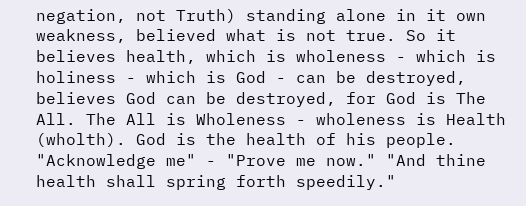negation, not Truth) standing alone in it own weakness, believed what is not true. So it believes health, which is wholeness - which is holiness - which is God - can be destroyed, believes God can be destroyed, for God is The All. The All is Wholeness - wholeness is Health (wholth). God is the health of his people. "Acknowledge me" - "Prove me now." "And thine health shall spring forth speedily."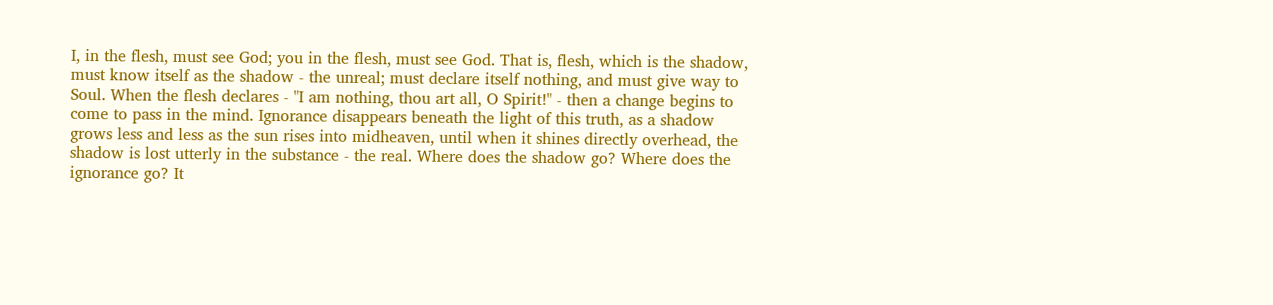I, in the flesh, must see God; you in the flesh, must see God. That is, flesh, which is the shadow, must know itself as the shadow - the unreal; must declare itself nothing, and must give way to Soul. When the flesh declares - "I am nothing, thou art all, O Spirit!" - then a change begins to come to pass in the mind. Ignorance disappears beneath the light of this truth, as a shadow grows less and less as the sun rises into midheaven, until when it shines directly overhead, the shadow is lost utterly in the substance - the real. Where does the shadow go? Where does the ignorance go? It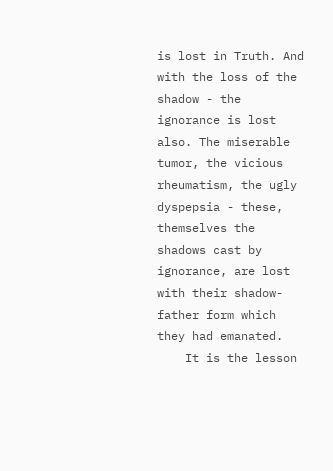is lost in Truth. And with the loss of the shadow - the ignorance is lost also. The miserable tumor, the vicious rheumatism, the ugly dyspepsia - these, themselves the shadows cast by ignorance, are lost with their shadow-father form which they had emanated.
    It is the lesson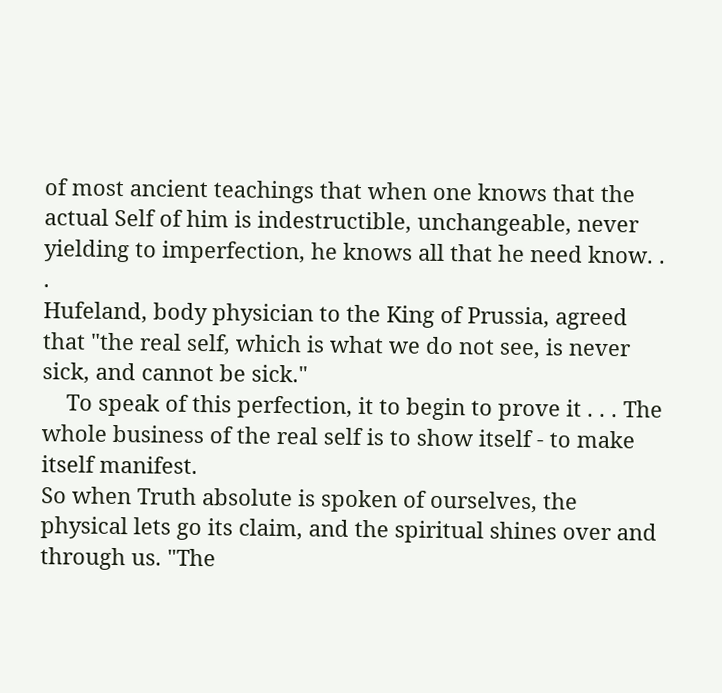of most ancient teachings that when one knows that the actual Self of him is indestructible, unchangeable, never yielding to imperfection, he knows all that he need know. . .
Hufeland, body physician to the King of Prussia, agreed that "the real self, which is what we do not see, is never sick, and cannot be sick."
    To speak of this perfection, it to begin to prove it . . . The whole business of the real self is to show itself - to make itself manifest.
So when Truth absolute is spoken of ourselves, the physical lets go its claim, and the spiritual shines over and through us. "The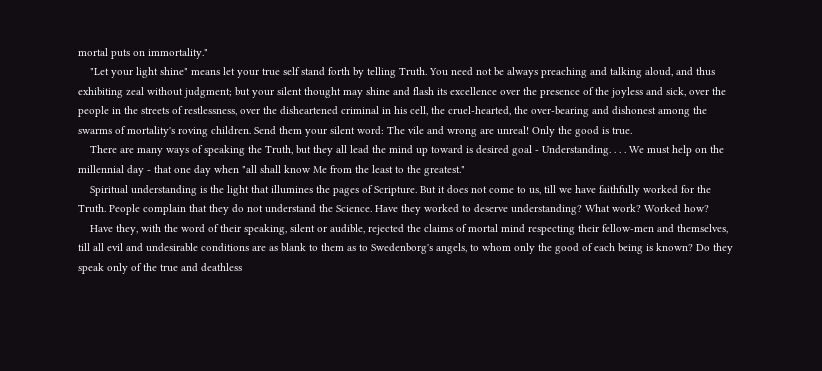mortal puts on immortality."
    "Let your light shine" means let your true self stand forth by telling Truth. You need not be always preaching and talking aloud, and thus exhibiting zeal without judgment; but your silent thought may shine and flash its excellence over the presence of the joyless and sick, over the people in the streets of restlessness, over the disheartened criminal in his cell, the cruel-hearted, the over-bearing and dishonest among the swarms of mortality's roving children. Send them your silent word: The vile and wrong are unreal! Only the good is true.
    There are many ways of speaking the Truth, but they all lead the mind up toward is desired goal - Understanding. . . . We must help on the millennial day - that one day when "all shall know Me from the least to the greatest."
    Spiritual understanding is the light that illumines the pages of Scripture. But it does not come to us, till we have faithfully worked for the Truth. People complain that they do not understand the Science. Have they worked to deserve understanding? What work? Worked how?
    Have they, with the word of their speaking, silent or audible, rejected the claims of mortal mind respecting their fellow-men and themselves, till all evil and undesirable conditions are as blank to them as to Swedenborg's angels, to whom only the good of each being is known? Do they speak only of the true and deathless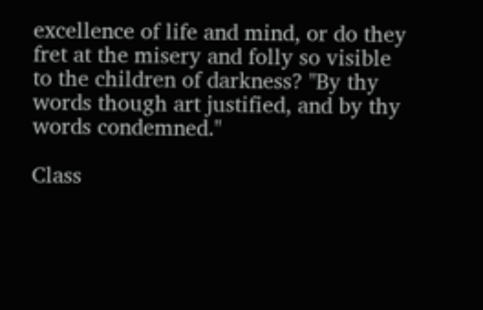excellence of life and mind, or do they fret at the misery and folly so visible to the children of darkness? "By thy words though art justified, and by thy words condemned."

Class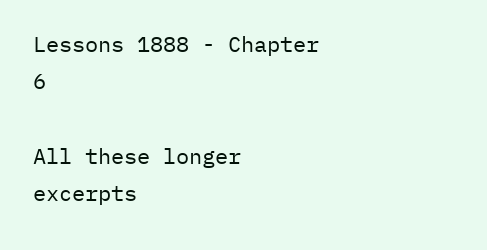Lessons 1888 - Chapter 6

All these longer excerpts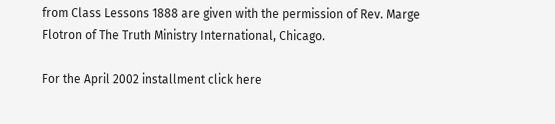from Class Lessons 1888 are given with the permission of Rev. Marge Flotron of The Truth Ministry International, Chicago.

For the April 2002 installment click here